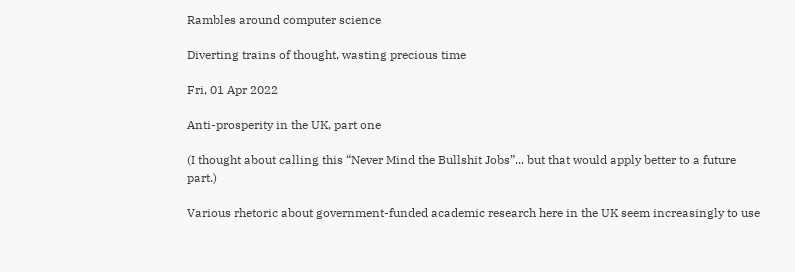Rambles around computer science

Diverting trains of thought, wasting precious time

Fri, 01 Apr 2022

Anti-prosperity in the UK, part one

(I thought about calling this “Never Mind the Bullshit Jobs”... but that would apply better to a future part.)

Various rhetoric about government-funded academic research here in the UK seem increasingly to use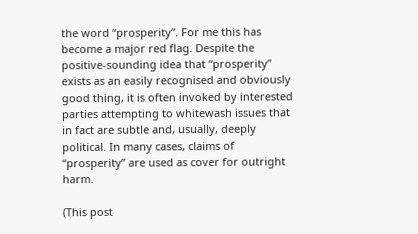the word “prosperity”. For me this has become a major red flag. Despite the positive-sounding idea that “prosperity” exists as an easily recognised and obviously good thing, it is often invoked by interested parties attempting to whitewash issues that in fact are subtle and, usually, deeply political. In many cases, claims of “prosperity” are used as cover for outright harm.

(This post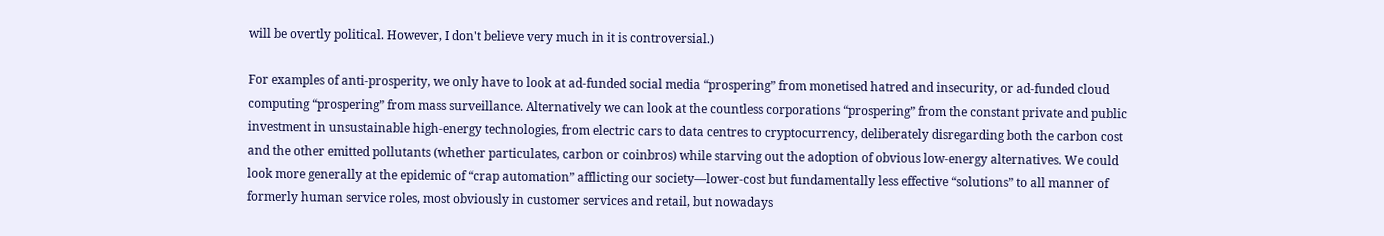will be overtly political. However, I don't believe very much in it is controversial.)

For examples of anti-prosperity, we only have to look at ad-funded social media “prospering” from monetised hatred and insecurity, or ad-funded cloud computing “prospering” from mass surveillance. Alternatively we can look at the countless corporations “prospering” from the constant private and public investment in unsustainable high-energy technologies, from electric cars to data centres to cryptocurrency, deliberately disregarding both the carbon cost and the other emitted pollutants (whether particulates, carbon or coinbros) while starving out the adoption of obvious low-energy alternatives. We could look more generally at the epidemic of “crap automation” afflicting our society—lower-cost but fundamentally less effective “solutions” to all manner of formerly human service roles, most obviously in customer services and retail, but nowadays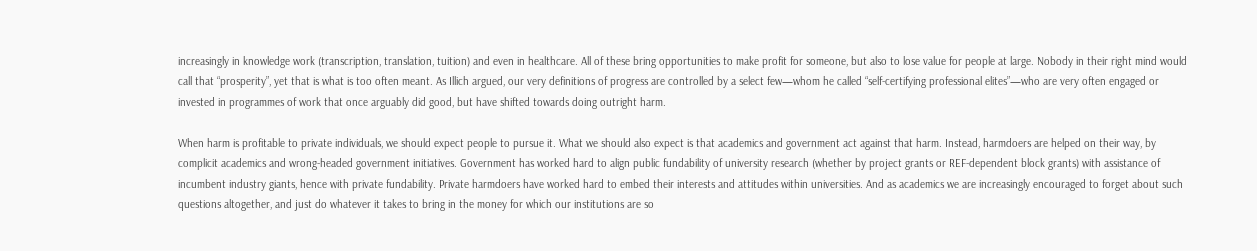increasingly in knowledge work (transcription, translation, tuition) and even in healthcare. All of these bring opportunities to make profit for someone, but also to lose value for people at large. Nobody in their right mind would call that “prosperity”, yet that is what is too often meant. As Illich argued, our very definitions of progress are controlled by a select few—whom he called “self-certifying professional elites”—who are very often engaged or invested in programmes of work that once arguably did good, but have shifted towards doing outright harm.

When harm is profitable to private individuals, we should expect people to pursue it. What we should also expect is that academics and government act against that harm. Instead, harmdoers are helped on their way, by complicit academics and wrong-headed government initiatives. Government has worked hard to align public fundability of university research (whether by project grants or REF-dependent block grants) with assistance of incumbent industry giants, hence with private fundability. Private harmdoers have worked hard to embed their interests and attitudes within universities. And as academics we are increasingly encouraged to forget about such questions altogether, and just do whatever it takes to bring in the money for which our institutions are so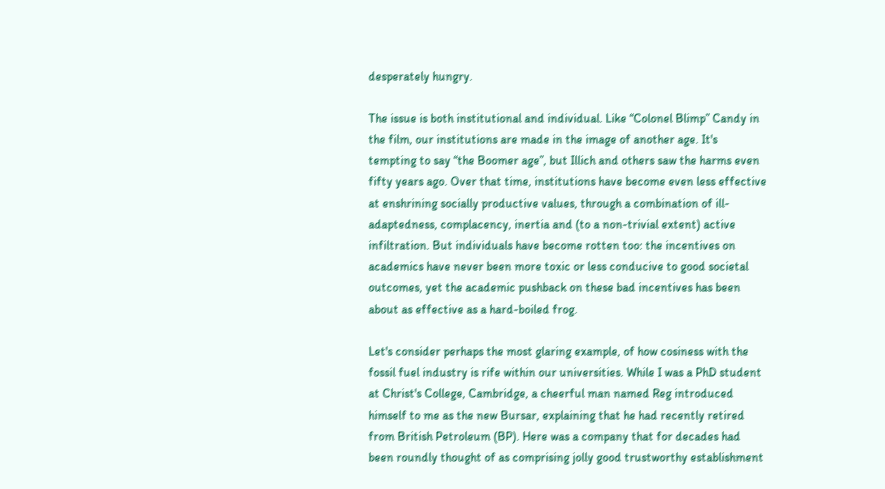desperately hungry.

The issue is both institutional and individual. Like “Colonel Blimp” Candy in the film, our institutions are made in the image of another age. It's tempting to say “the Boomer age”, but Illich and others saw the harms even fifty years ago. Over that time, institutions have become even less effective at enshrining socially productive values, through a combination of ill-adaptedness, complacency, inertia and (to a non-trivial extent) active infiltration. But individuals have become rotten too: the incentives on academics have never been more toxic or less conducive to good societal outcomes, yet the academic pushback on these bad incentives has been about as effective as a hard-boiled frog.

Let's consider perhaps the most glaring example, of how cosiness with the fossil fuel industry is rife within our universities. While I was a PhD student at Christ's College, Cambridge, a cheerful man named Reg introduced himself to me as the new Bursar, explaining that he had recently retired from British Petroleum (BP). Here was a company that for decades had been roundly thought of as comprising jolly good trustworthy establishment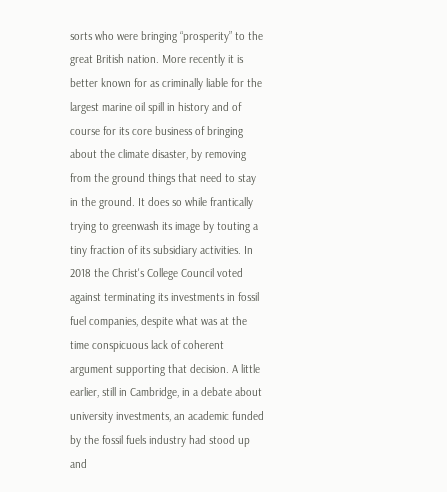sorts who were bringing “prosperity” to the great British nation. More recently it is better known for as criminally liable for the largest marine oil spill in history and of course for its core business of bringing about the climate disaster, by removing from the ground things that need to stay in the ground. It does so while frantically trying to greenwash its image by touting a tiny fraction of its subsidiary activities. In 2018 the Christ's College Council voted against terminating its investments in fossil fuel companies, despite what was at the time conspicuous lack of coherent argument supporting that decision. A little earlier, still in Cambridge, in a debate about university investments, an academic funded by the fossil fuels industry had stood up and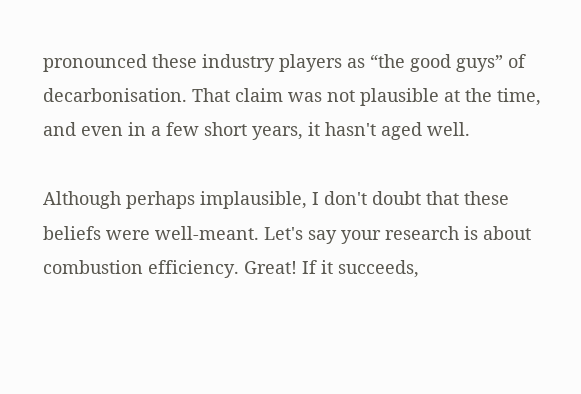pronounced these industry players as “the good guys” of decarbonisation. That claim was not plausible at the time, and even in a few short years, it hasn't aged well.

Although perhaps implausible, I don't doubt that these beliefs were well-meant. Let's say your research is about combustion efficiency. Great! If it succeeds,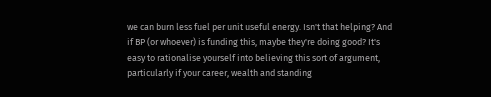we can burn less fuel per unit useful energy. Isn't that helping? And if BP (or whoever) is funding this, maybe they're doing good? It's easy to rationalise yourself into believing this sort of argument, particularly if your career, wealth and standing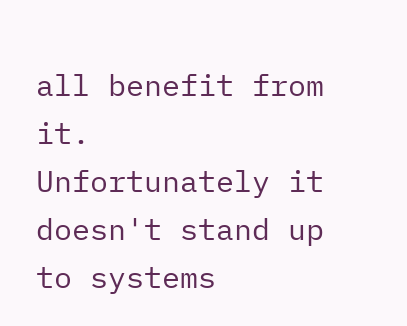all benefit from it. Unfortunately it doesn't stand up to systems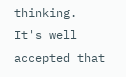thinking. It's well accepted that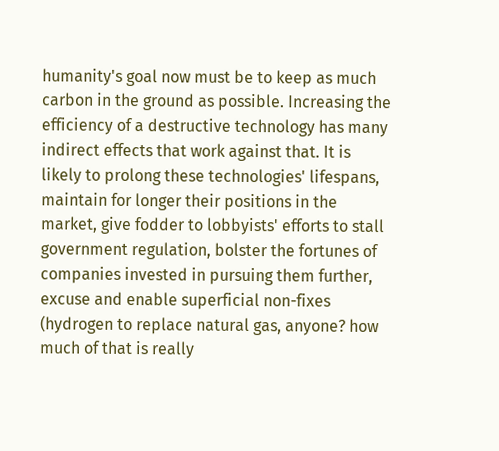humanity's goal now must be to keep as much carbon in the ground as possible. Increasing the efficiency of a destructive technology has many indirect effects that work against that. It is likely to prolong these technologies' lifespans, maintain for longer their positions in the market, give fodder to lobbyists' efforts to stall government regulation, bolster the fortunes of companies invested in pursuing them further, excuse and enable superficial non-fixes (hydrogen to replace natural gas, anyone? how much of that is really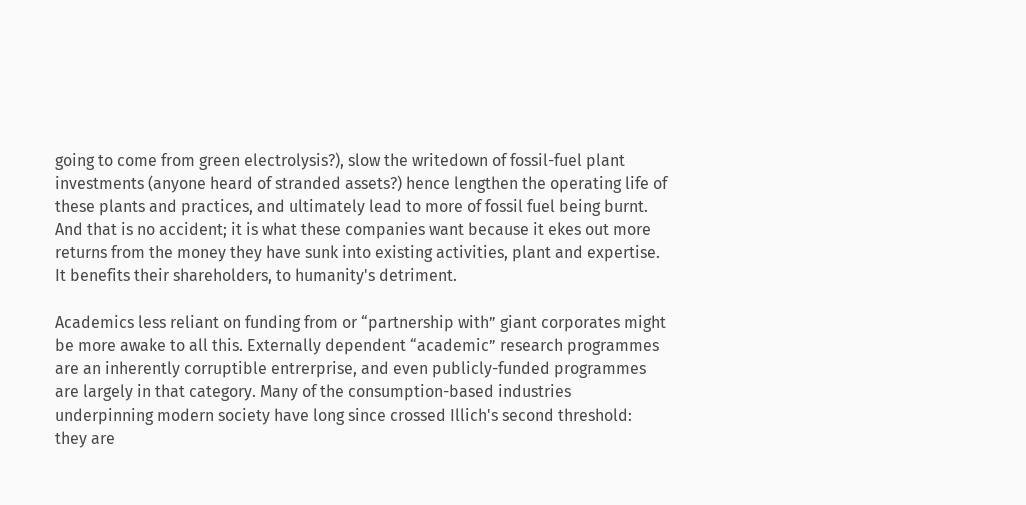going to come from green electrolysis?), slow the writedown of fossil-fuel plant investments (anyone heard of stranded assets?) hence lengthen the operating life of these plants and practices, and ultimately lead to more of fossil fuel being burnt. And that is no accident; it is what these companies want because it ekes out more returns from the money they have sunk into existing activities, plant and expertise. It benefits their shareholders, to humanity's detriment.

Academics less reliant on funding from or “partnership with” giant corporates might be more awake to all this. Externally dependent “academic” research programmes are an inherently corruptible entrerprise, and even publicly-funded programmes are largely in that category. Many of the consumption-based industries underpinning modern society have long since crossed Illich's second threshold: they are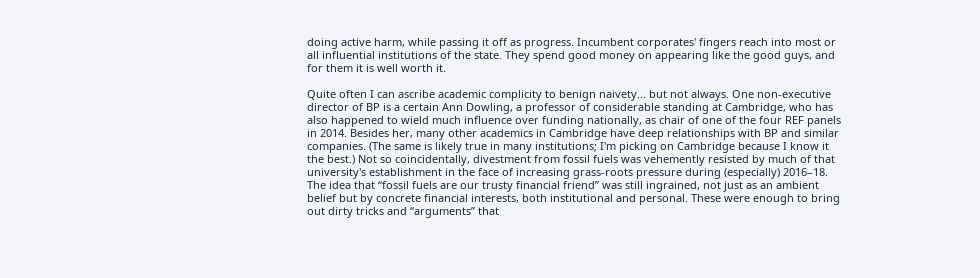doing active harm, while passing it off as progress. Incumbent corporates' fingers reach into most or all influential institutions of the state. They spend good money on appearing like the good guys, and for them it is well worth it.

Quite often I can ascribe academic complicity to benign naivety... but not always. One non-executive director of BP is a certain Ann Dowling, a professor of considerable standing at Cambridge, who has also happened to wield much influence over funding nationally, as chair of one of the four REF panels in 2014. Besides her, many other academics in Cambridge have deep relationships with BP and similar companies. (The same is likely true in many institutions; I'm picking on Cambridge because I know it the best.) Not so coincidentally, divestment from fossil fuels was vehemently resisted by much of that university's establishment in the face of increasing grass-roots pressure during (especially) 2016–18. The idea that “fossil fuels are our trusty financial friend” was still ingrained, not just as an ambient belief but by concrete financial interests, both institutional and personal. These were enough to bring out dirty tricks and “arguments” that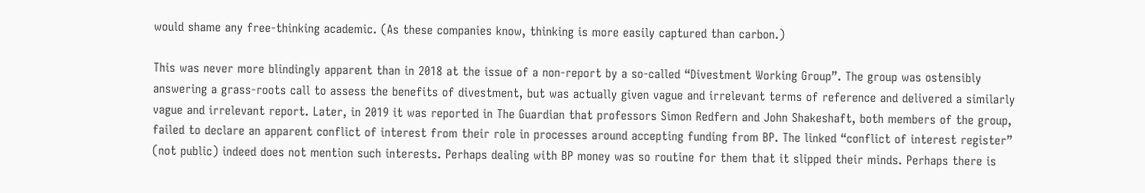would shame any free-thinking academic. (As these companies know, thinking is more easily captured than carbon.)

This was never more blindingly apparent than in 2018 at the issue of a non-report by a so-called “Divestment Working Group”. The group was ostensibly answering a grass-roots call to assess the benefits of divestment, but was actually given vague and irrelevant terms of reference and delivered a similarly vague and irrelevant report. Later, in 2019 it was reported in The Guardian that professors Simon Redfern and John Shakeshaft, both members of the group, failed to declare an apparent conflict of interest from their role in processes around accepting funding from BP. The linked “conflict of interest register” (not public) indeed does not mention such interests. Perhaps dealing with BP money was so routine for them that it slipped their minds. Perhaps there is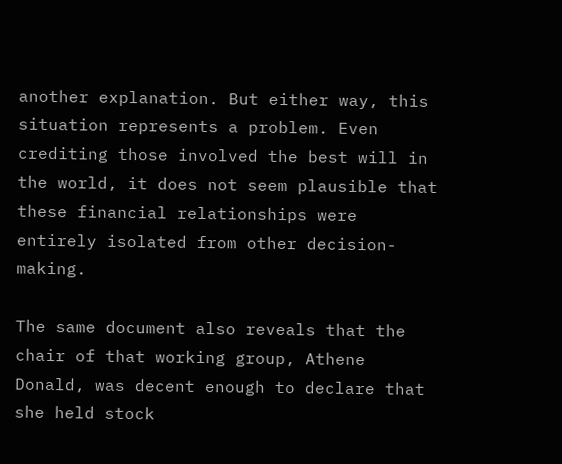another explanation. But either way, this situation represents a problem. Even crediting those involved the best will in the world, it does not seem plausible that these financial relationships were entirely isolated from other decision-making.

The same document also reveals that the chair of that working group, Athene Donald, was decent enough to declare that she held stock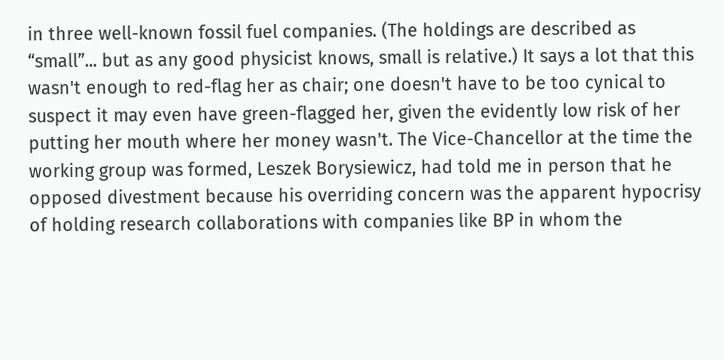in three well-known fossil fuel companies. (The holdings are described as “small”... but as any good physicist knows, small is relative.) It says a lot that this wasn't enough to red-flag her as chair; one doesn't have to be too cynical to suspect it may even have green-flagged her, given the evidently low risk of her putting her mouth where her money wasn't. The Vice-Chancellor at the time the working group was formed, Leszek Borysiewicz, had told me in person that he opposed divestment because his overriding concern was the apparent hypocrisy of holding research collaborations with companies like BP in whom the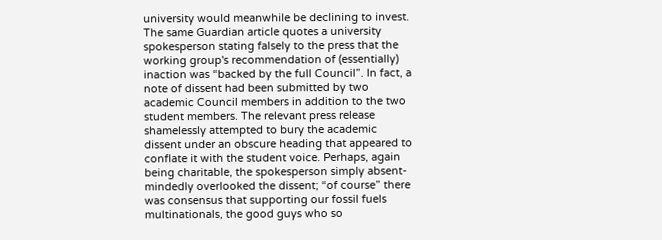university would meanwhile be declining to invest. The same Guardian article quotes a university spokesperson stating falsely to the press that the working group's recommendation of (essentially) inaction was “backed by the full Council”. In fact, a note of dissent had been submitted by two academic Council members in addition to the two student members. The relevant press release shamelessly attempted to bury the academic dissent under an obscure heading that appeared to conflate it with the student voice. Perhaps, again being charitable, the spokesperson simply absent-mindedly overlooked the dissent; “of course” there was consensus that supporting our fossil fuels multinationals, the good guys who so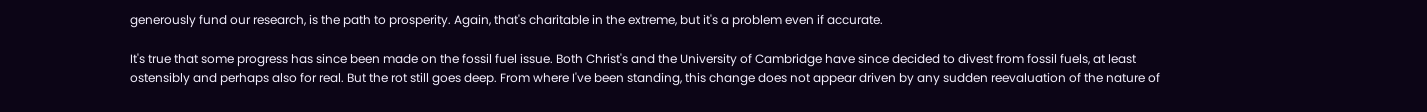generously fund our research, is the path to prosperity. Again, that's charitable in the extreme, but it's a problem even if accurate.

It's true that some progress has since been made on the fossil fuel issue. Both Christ's and the University of Cambridge have since decided to divest from fossil fuels, at least ostensibly and perhaps also for real. But the rot still goes deep. From where I've been standing, this change does not appear driven by any sudden reevaluation of the nature of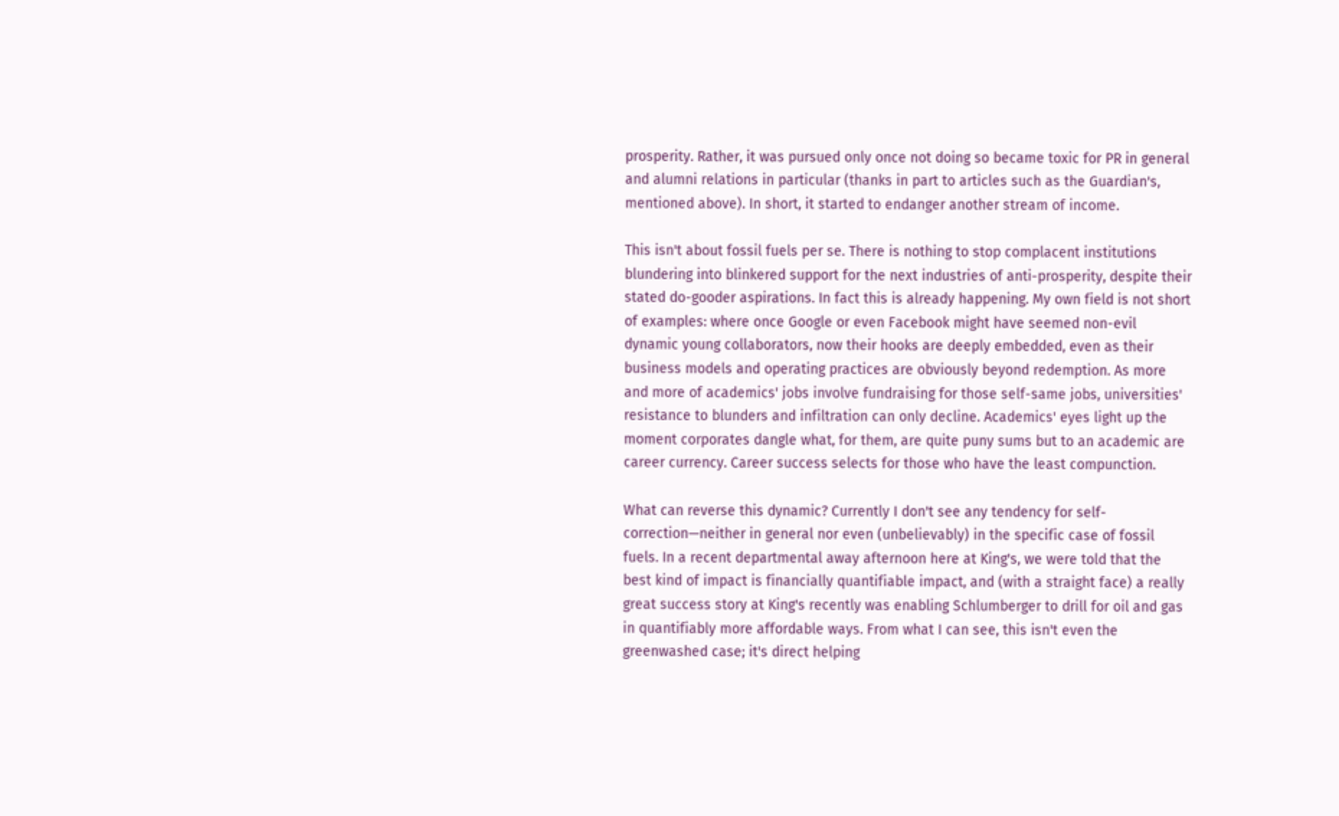prosperity. Rather, it was pursued only once not doing so became toxic for PR in general and alumni relations in particular (thanks in part to articles such as the Guardian's, mentioned above). In short, it started to endanger another stream of income.

This isn't about fossil fuels per se. There is nothing to stop complacent institutions blundering into blinkered support for the next industries of anti-prosperity, despite their stated do-gooder aspirations. In fact this is already happening. My own field is not short of examples: where once Google or even Facebook might have seemed non-evil dynamic young collaborators, now their hooks are deeply embedded, even as their business models and operating practices are obviously beyond redemption. As more and more of academics' jobs involve fundraising for those self-same jobs, universities' resistance to blunders and infiltration can only decline. Academics' eyes light up the moment corporates dangle what, for them, are quite puny sums but to an academic are career currency. Career success selects for those who have the least compunction.

What can reverse this dynamic? Currently I don't see any tendency for self-correction—neither in general nor even (unbelievably) in the specific case of fossil fuels. In a recent departmental away afternoon here at King's, we were told that the best kind of impact is financially quantifiable impact, and (with a straight face) a really great success story at King's recently was enabling Schlumberger to drill for oil and gas in quantifiably more affordable ways. From what I can see, this isn't even the greenwashed case; it's direct helping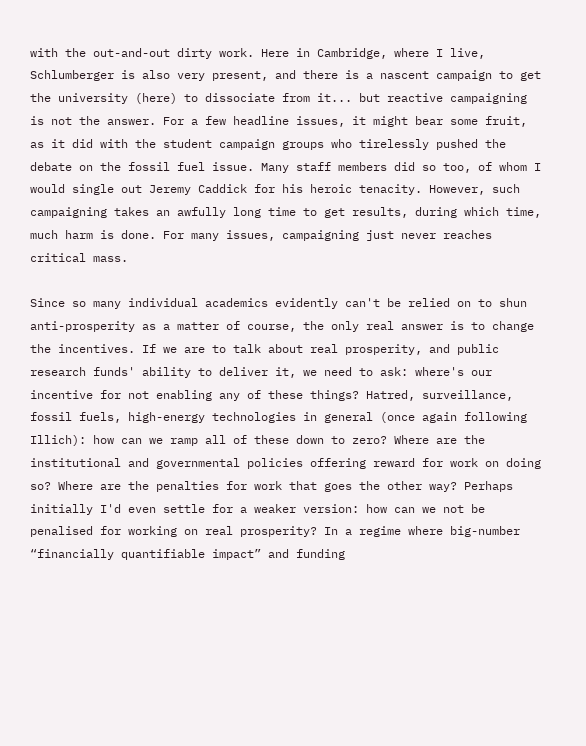with the out-and-out dirty work. Here in Cambridge, where I live, Schlumberger is also very present, and there is a nascent campaign to get the university (here) to dissociate from it... but reactive campaigning is not the answer. For a few headline issues, it might bear some fruit, as it did with the student campaign groups who tirelessly pushed the debate on the fossil fuel issue. Many staff members did so too, of whom I would single out Jeremy Caddick for his heroic tenacity. However, such campaigning takes an awfully long time to get results, during which time, much harm is done. For many issues, campaigning just never reaches critical mass.

Since so many individual academics evidently can't be relied on to shun anti-prosperity as a matter of course, the only real answer is to change the incentives. If we are to talk about real prosperity, and public research funds' ability to deliver it, we need to ask: where's our incentive for not enabling any of these things? Hatred, surveillance, fossil fuels, high-energy technologies in general (once again following Illich): how can we ramp all of these down to zero? Where are the institutional and governmental policies offering reward for work on doing so? Where are the penalties for work that goes the other way? Perhaps initially I'd even settle for a weaker version: how can we not be penalised for working on real prosperity? In a regime where big-number “financially quantifiable impact” and funding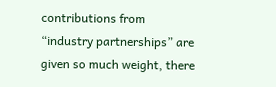contributions from “industry partnerships” are given so much weight, there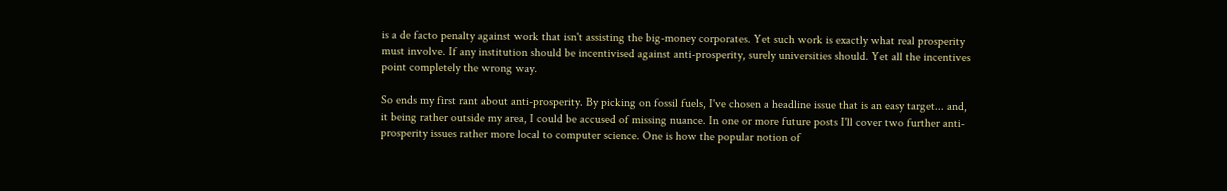is a de facto penalty against work that isn't assisting the big-money corporates. Yet such work is exactly what real prosperity must involve. If any institution should be incentivised against anti-prosperity, surely universities should. Yet all the incentives point completely the wrong way.

So ends my first rant about anti-prosperity. By picking on fossil fuels, I've chosen a headline issue that is an easy target... and, it being rather outside my area, I could be accused of missing nuance. In one or more future posts I'll cover two further anti-prosperity issues rather more local to computer science. One is how the popular notion of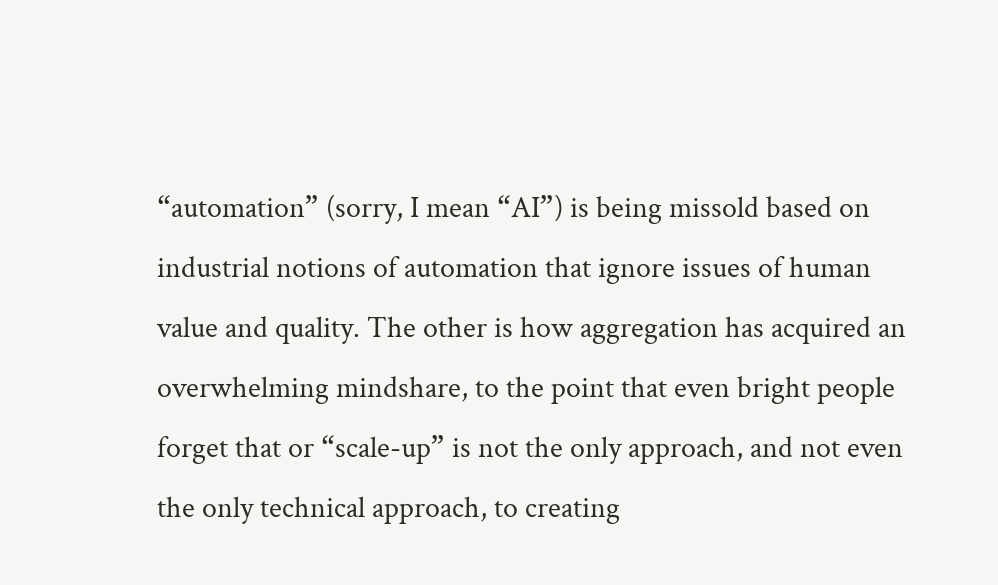“automation” (sorry, I mean “AI”) is being missold based on industrial notions of automation that ignore issues of human value and quality. The other is how aggregation has acquired an overwhelming mindshare, to the point that even bright people forget that or “scale-up” is not the only approach, and not even the only technical approach, to creating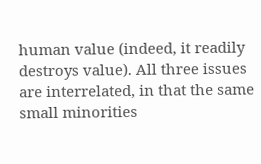human value (indeed, it readily destroys value). All three issues are interrelated, in that the same small minorities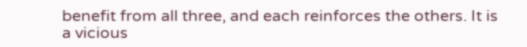benefit from all three, and each reinforces the others. It is a vicious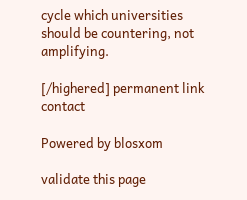cycle which universities should be countering, not amplifying.

[/highered] permanent link contact

Powered by blosxom

validate this page